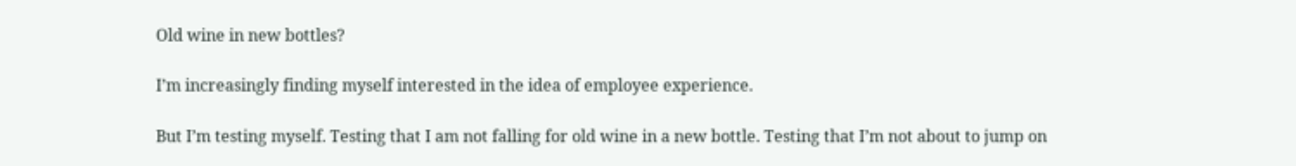Old wine in new bottles?

I’m increasingly finding myself interested in the idea of employee experience.

But I’m testing myself. Testing that I am not falling for old wine in a new bottle. Testing that I’m not about to jump on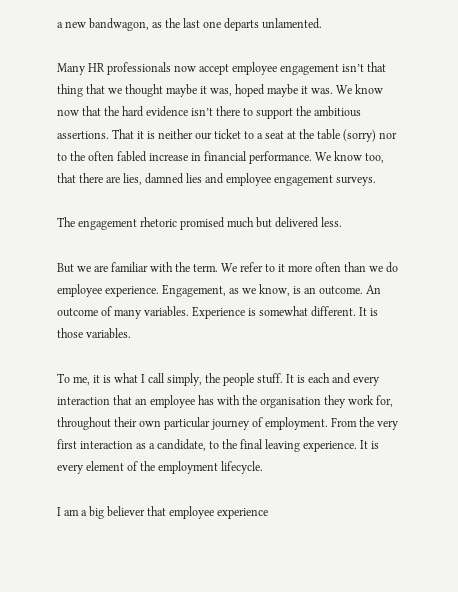a new bandwagon, as the last one departs unlamented.

Many HR professionals now accept employee engagement isn’t that thing that we thought maybe it was, hoped maybe it was. We know now that the hard evidence isn’t there to support the ambitious assertions. That it is neither our ticket to a seat at the table (sorry) nor to the often fabled increase in financial performance. We know too, that there are lies, damned lies and employee engagement surveys.

The engagement rhetoric promised much but delivered less.

But we are familiar with the term. We refer to it more often than we do employee experience. Engagement, as we know, is an outcome. An outcome of many variables. Experience is somewhat different. It is those variables.

To me, it is what I call simply, the people stuff. It is each and every interaction that an employee has with the organisation they work for, throughout their own particular journey of employment. From the very first interaction as a candidate, to the final leaving experience. It is every element of the employment lifecycle.

I am a big believer that employee experience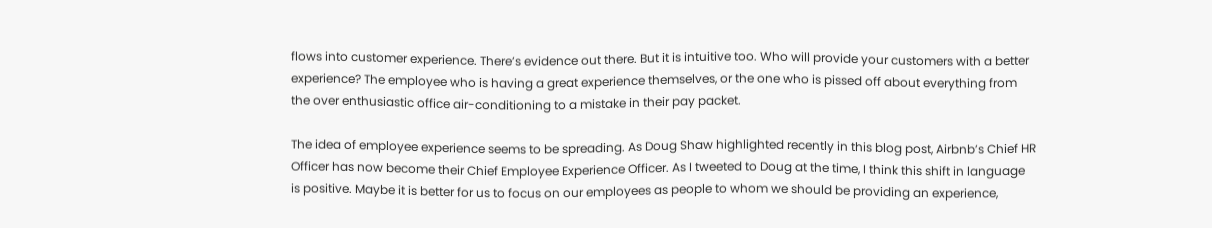flows into customer experience. There’s evidence out there. But it is intuitive too. Who will provide your customers with a better experience? The employee who is having a great experience themselves, or the one who is pissed off about everything from the over enthusiastic office air-conditioning to a mistake in their pay packet.

The idea of employee experience seems to be spreading. As Doug Shaw highlighted recently in this blog post, Airbnb’s Chief HR Officer has now become their Chief Employee Experience Officer. As I tweeted to Doug at the time, I think this shift in language is positive. Maybe it is better for us to focus on our employees as people to whom we should be providing an experience,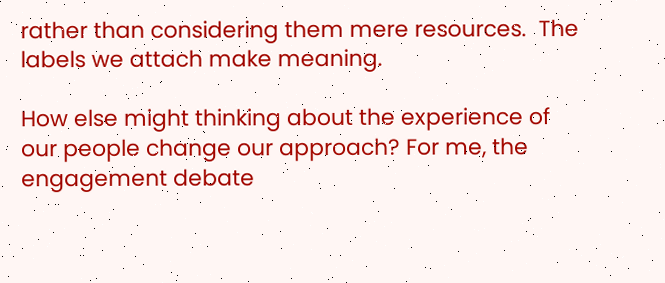rather than considering them mere resources.  The labels we attach make meaning.

How else might thinking about the experience of our people change our approach? For me, the engagement debate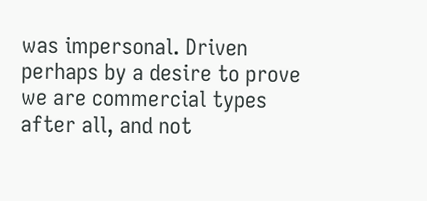was impersonal. Driven perhaps by a desire to prove we are commercial types after all, and not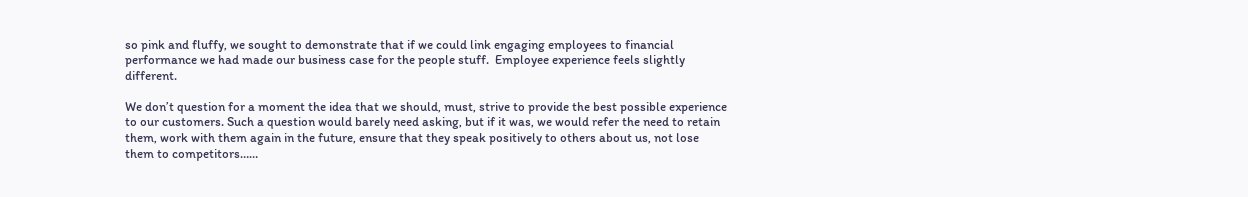so pink and fluffy, we sought to demonstrate that if we could link engaging employees to financial performance we had made our business case for the people stuff.  Employee experience feels slightly different.

We don’t question for a moment the idea that we should, must, strive to provide the best possible experience to our customers. Such a question would barely need asking, but if it was, we would refer the need to retain them, work with them again in the future, ensure that they speak positively to others about us, not lose them to competitors……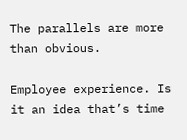The parallels are more than obvious.

Employee experience. Is it an idea that’s time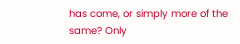has come, or simply more of the same? Only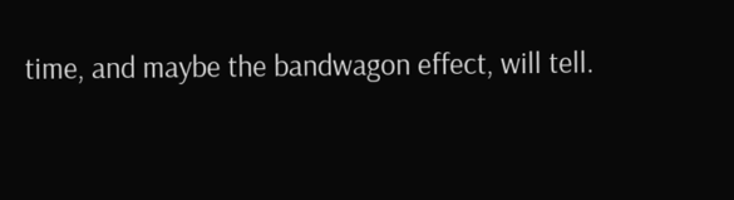time, and maybe the bandwagon effect, will tell.